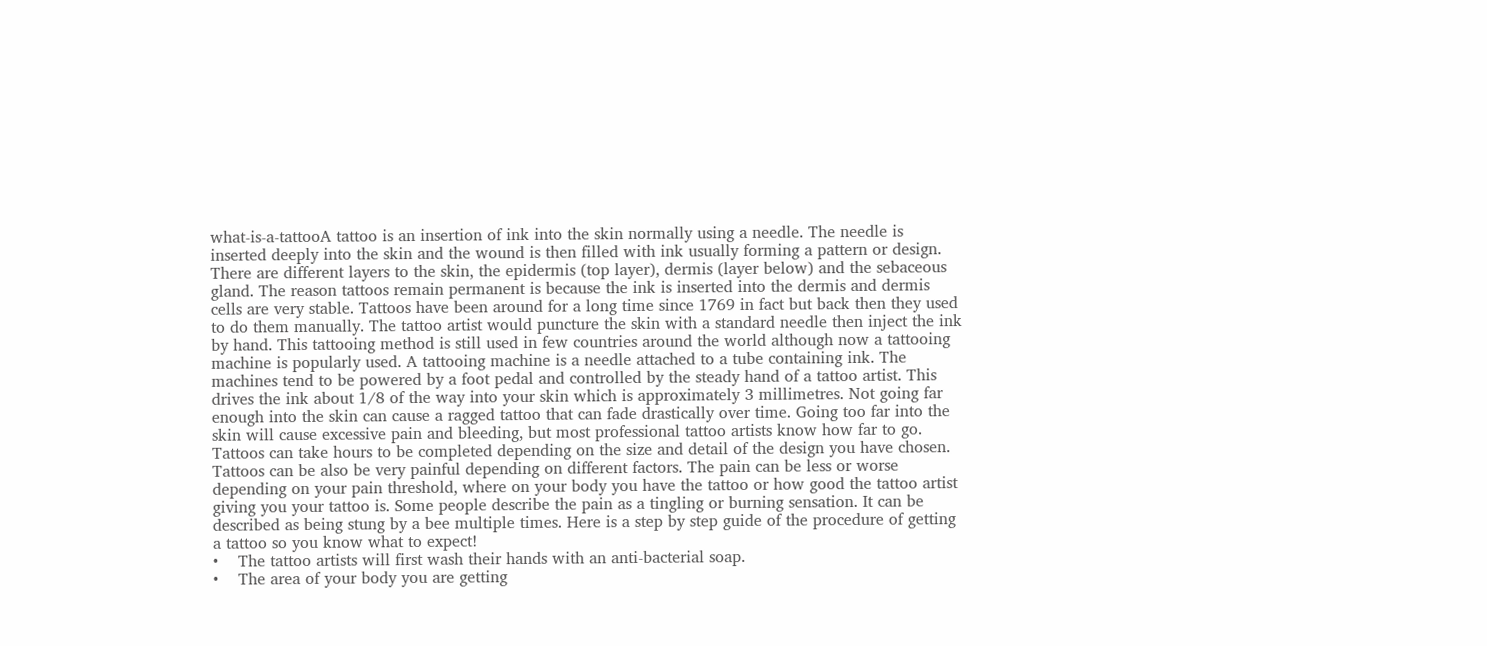what-is-a-tattooA tattoo is an insertion of ink into the skin normally using a needle. The needle is inserted deeply into the skin and the wound is then filled with ink usually forming a pattern or design. There are different layers to the skin, the epidermis (top layer), dermis (layer below) and the sebaceous gland. The reason tattoos remain permanent is because the ink is inserted into the dermis and dermis cells are very stable. Tattoos have been around for a long time since 1769 in fact but back then they used to do them manually. The tattoo artist would puncture the skin with a standard needle then inject the ink by hand. This tattooing method is still used in few countries around the world although now a tattooing machine is popularly used. A tattooing machine is a needle attached to a tube containing ink. The machines tend to be powered by a foot pedal and controlled by the steady hand of a tattoo artist. This drives the ink about 1/8 of the way into your skin which is approximately 3 millimetres. Not going far enough into the skin can cause a ragged tattoo that can fade drastically over time. Going too far into the skin will cause excessive pain and bleeding, but most professional tattoo artists know how far to go.
Tattoos can take hours to be completed depending on the size and detail of the design you have chosen. Tattoos can be also be very painful depending on different factors. The pain can be less or worse depending on your pain threshold, where on your body you have the tattoo or how good the tattoo artist giving you your tattoo is. Some people describe the pain as a tingling or burning sensation. It can be described as being stung by a bee multiple times. Here is a step by step guide of the procedure of getting a tattoo so you know what to expect!
•    The tattoo artists will first wash their hands with an anti-bacterial soap.
•    The area of your body you are getting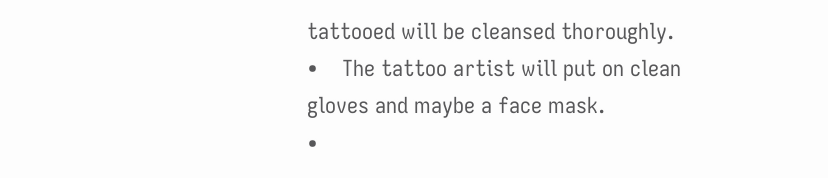tattooed will be cleansed thoroughly.
•    The tattoo artist will put on clean gloves and maybe a face mask.
•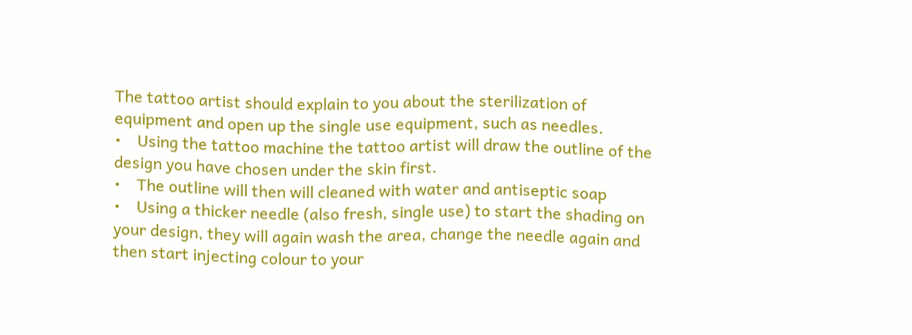The tattoo artist should explain to you about the sterilization of equipment and open up the single use equipment, such as needles.
•    Using the tattoo machine the tattoo artist will draw the outline of the design you have chosen under the skin first.
•    The outline will then will cleaned with water and antiseptic soap
•    Using a thicker needle (also fresh, single use) to start the shading on your design, they will again wash the area, change the needle again and then start injecting colour to your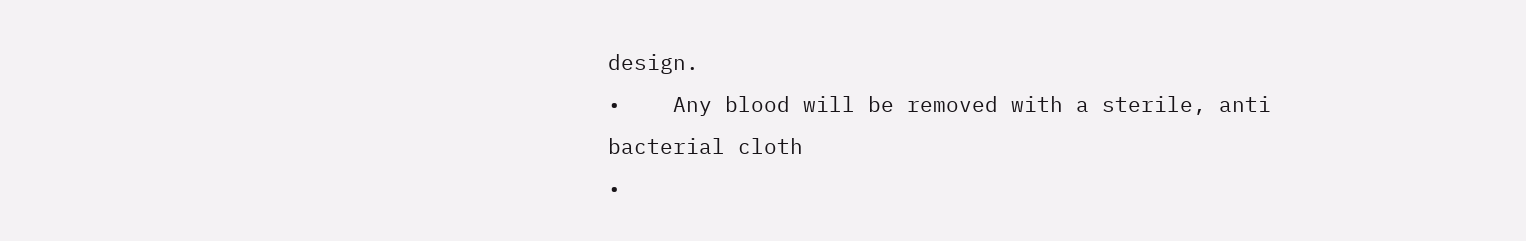design.
•    Any blood will be removed with a sterile, anti bacterial cloth
•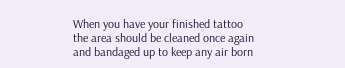When you have your finished tattoo the area should be cleaned once again and bandaged up to keep any air born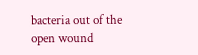bacteria out of the open wound